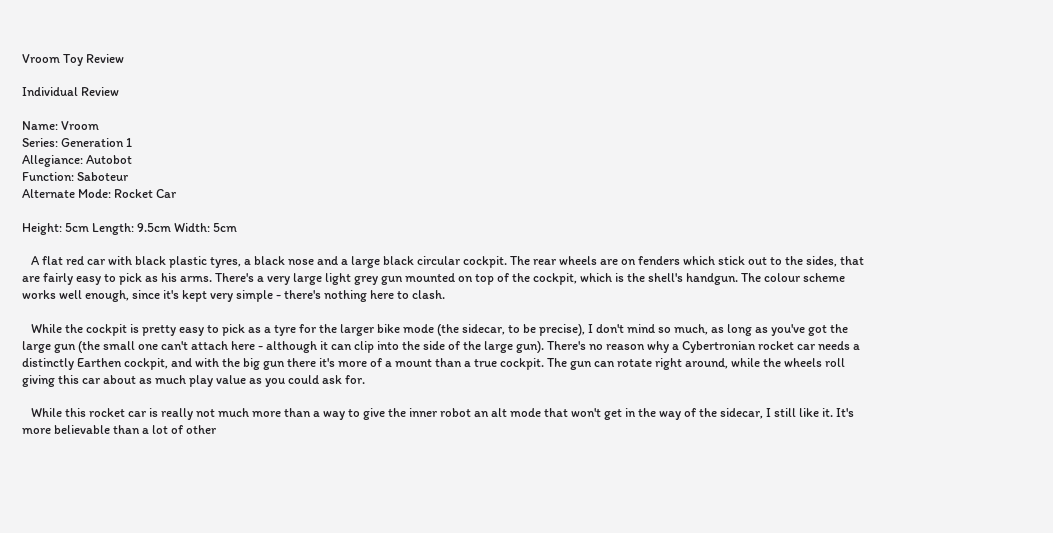Vroom Toy Review

Individual Review

Name: Vroom
Series: Generation 1
Allegiance: Autobot
Function: Saboteur
Alternate Mode: Rocket Car

Height: 5cm Length: 9.5cm Width: 5cm

   A flat red car with black plastic tyres, a black nose and a large black circular cockpit. The rear wheels are on fenders which stick out to the sides, that are fairly easy to pick as his arms. There's a very large light grey gun mounted on top of the cockpit, which is the shell's handgun. The colour scheme works well enough, since it's kept very simple - there's nothing here to clash.

   While the cockpit is pretty easy to pick as a tyre for the larger bike mode (the sidecar, to be precise), I don't mind so much, as long as you've got the large gun (the small one can't attach here - although it can clip into the side of the large gun). There's no reason why a Cybertronian rocket car needs a distinctly Earthen cockpit, and with the big gun there it's more of a mount than a true cockpit. The gun can rotate right around, while the wheels roll giving this car about as much play value as you could ask for.

   While this rocket car is really not much more than a way to give the inner robot an alt mode that won't get in the way of the sidecar, I still like it. It's more believable than a lot of other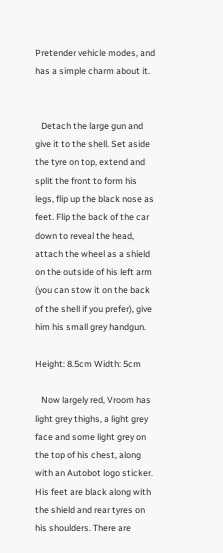Pretender vehicle modes, and has a simple charm about it.


   Detach the large gun and give it to the shell. Set aside the tyre on top, extend and split the front to form his legs, flip up the black nose as feet. Flip the back of the car down to reveal the head, attach the wheel as a shield on the outside of his left arm (you can stow it on the back of the shell if you prefer), give him his small grey handgun.

Height: 8.5cm Width: 5cm

   Now largely red, Vroom has light grey thighs, a light grey face and some light grey on the top of his chest, along with an Autobot logo sticker. His feet are black along with the shield and rear tyres on his shoulders. There are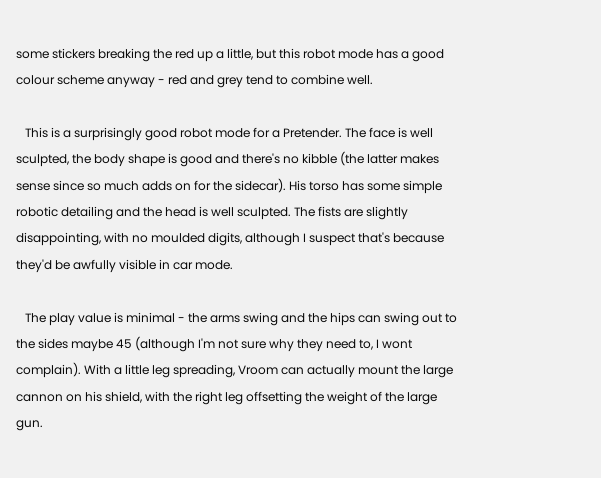some stickers breaking the red up a little, but this robot mode has a good colour scheme anyway - red and grey tend to combine well.

   This is a surprisingly good robot mode for a Pretender. The face is well sculpted, the body shape is good and there's no kibble (the latter makes sense since so much adds on for the sidecar). His torso has some simple robotic detailing and the head is well sculpted. The fists are slightly disappointing, with no moulded digits, although I suspect that's because they'd be awfully visible in car mode.

   The play value is minimal - the arms swing and the hips can swing out to the sides maybe 45 (although I'm not sure why they need to, I wont complain). With a little leg spreading, Vroom can actually mount the large cannon on his shield, with the right leg offsetting the weight of the large gun.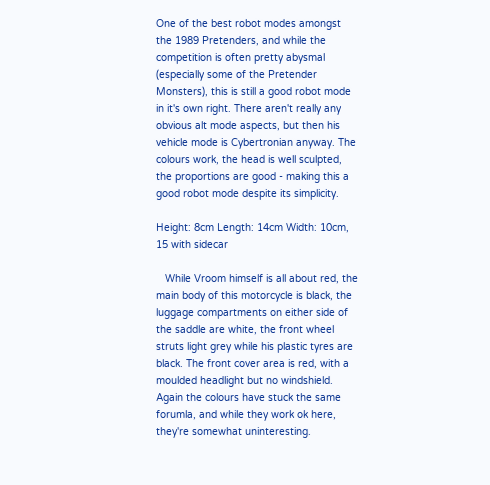One of the best robot modes amongst the 1989 Pretenders, and while the competition is often pretty abysmal (especially some of the Pretender Monsters), this is still a good robot mode in it's own right. There aren't really any obvious alt mode aspects, but then his vehicle mode is Cybertronian anyway. The colours work, the head is well sculpted, the proportions are good - making this a good robot mode despite its simplicity.

Height: 8cm Length: 14cm Width: 10cm, 15 with sidecar

   While Vroom himself is all about red, the main body of this motorcycle is black, the luggage compartments on either side of the saddle are white, the front wheel struts light grey while his plastic tyres are black. The front cover area is red, with a moulded headlight but no windshield. Again the colours have stuck the same forumla, and while they work ok here, they're somewhat uninteresting.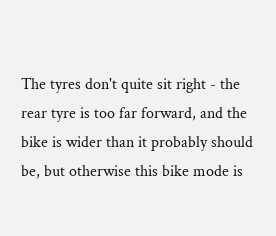The tyres don't quite sit right - the rear tyre is too far forward, and the bike is wider than it probably should be, but otherwise this bike mode is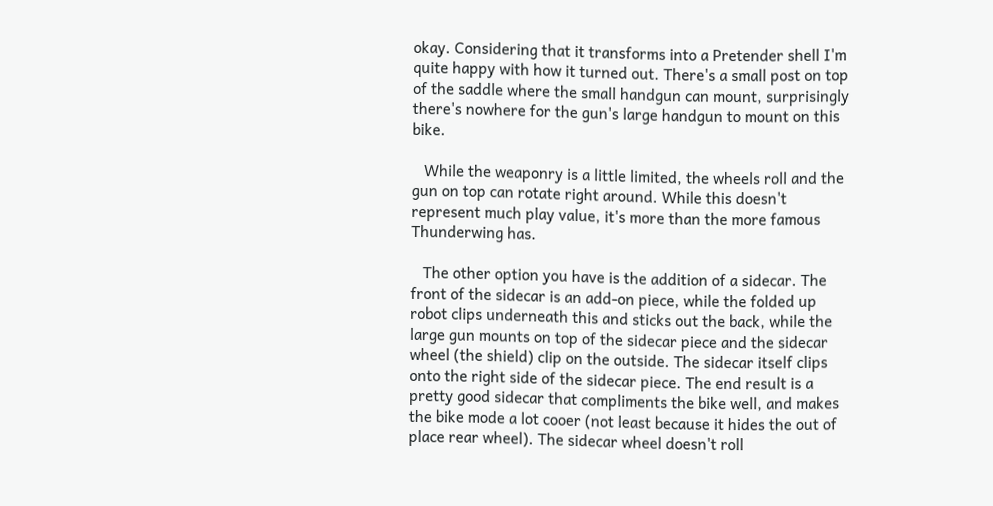okay. Considering that it transforms into a Pretender shell I'm quite happy with how it turned out. There's a small post on top of the saddle where the small handgun can mount, surprisingly there's nowhere for the gun's large handgun to mount on this bike.

   While the weaponry is a little limited, the wheels roll and the gun on top can rotate right around. While this doesn't represent much play value, it's more than the more famous Thunderwing has.

   The other option you have is the addition of a sidecar. The front of the sidecar is an add-on piece, while the folded up robot clips underneath this and sticks out the back, while the large gun mounts on top of the sidecar piece and the sidecar wheel (the shield) clip on the outside. The sidecar itself clips onto the right side of the sidecar piece. The end result is a pretty good sidecar that compliments the bike well, and makes the bike mode a lot cooer (not least because it hides the out of place rear wheel). The sidecar wheel doesn't roll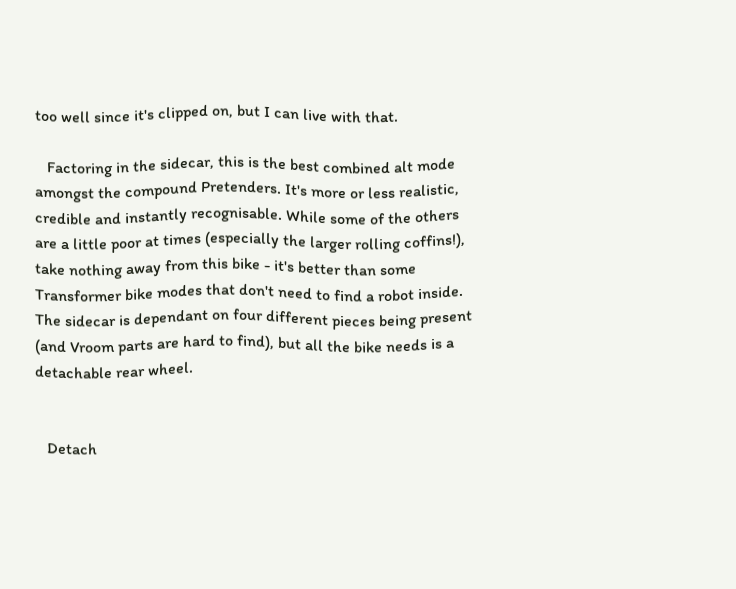too well since it's clipped on, but I can live with that.

   Factoring in the sidecar, this is the best combined alt mode amongst the compound Pretenders. It's more or less realistic, credible and instantly recognisable. While some of the others are a little poor at times (especially the larger rolling coffins!), take nothing away from this bike - it's better than some Transformer bike modes that don't need to find a robot inside. The sidecar is dependant on four different pieces being present (and Vroom parts are hard to find), but all the bike needs is a detachable rear wheel.


   Detach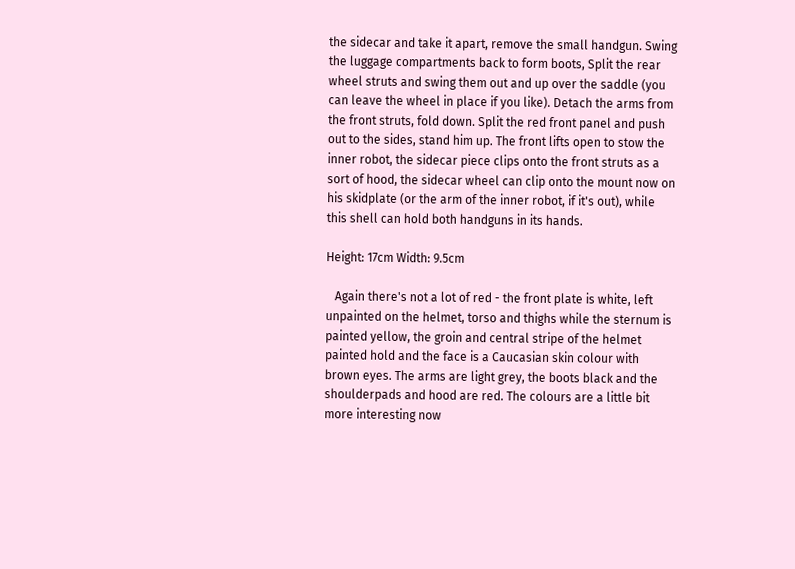the sidecar and take it apart, remove the small handgun. Swing the luggage compartments back to form boots, Split the rear wheel struts and swing them out and up over the saddle (you can leave the wheel in place if you like). Detach the arms from the front struts, fold down. Split the red front panel and push out to the sides, stand him up. The front lifts open to stow the inner robot, the sidecar piece clips onto the front struts as a sort of hood, the sidecar wheel can clip onto the mount now on his skidplate (or the arm of the inner robot, if it's out), while this shell can hold both handguns in its hands.

Height: 17cm Width: 9.5cm

   Again there's not a lot of red - the front plate is white, left unpainted on the helmet, torso and thighs while the sternum is painted yellow, the groin and central stripe of the helmet painted hold and the face is a Caucasian skin colour with brown eyes. The arms are light grey, the boots black and the shoulderpads and hood are red. The colours are a little bit more interesting now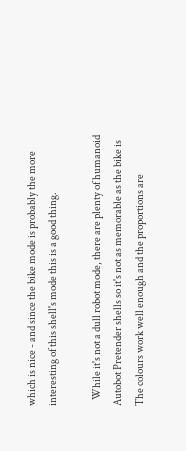which is nice - and since the bike mode is probably the more interesting of this shell's mode this is a good thing.

   While it's not a dull robot mode, there are plenty of humanoid Autobot Pretender shells so it's not as memorable as the bike is The colours work well enough and the proportions are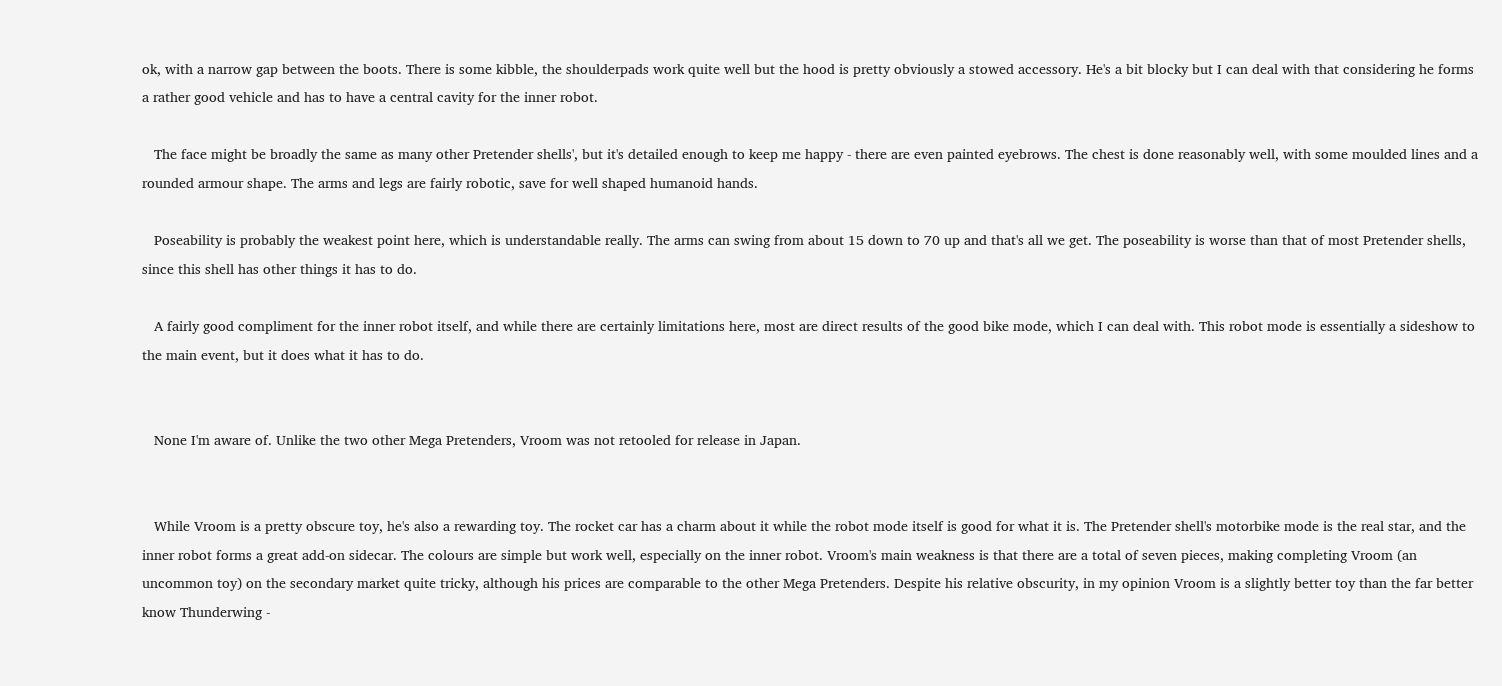ok, with a narrow gap between the boots. There is some kibble, the shoulderpads work quite well but the hood is pretty obviously a stowed accessory. He's a bit blocky but I can deal with that considering he forms a rather good vehicle and has to have a central cavity for the inner robot.

   The face might be broadly the same as many other Pretender shells', but it's detailed enough to keep me happy - there are even painted eyebrows. The chest is done reasonably well, with some moulded lines and a rounded armour shape. The arms and legs are fairly robotic, save for well shaped humanoid hands.

   Poseability is probably the weakest point here, which is understandable really. The arms can swing from about 15 down to 70 up and that's all we get. The poseability is worse than that of most Pretender shells, since this shell has other things it has to do.

   A fairly good compliment for the inner robot itself, and while there are certainly limitations here, most are direct results of the good bike mode, which I can deal with. This robot mode is essentially a sideshow to the main event, but it does what it has to do.


   None I'm aware of. Unlike the two other Mega Pretenders, Vroom was not retooled for release in Japan.


   While Vroom is a pretty obscure toy, he's also a rewarding toy. The rocket car has a charm about it while the robot mode itself is good for what it is. The Pretender shell's motorbike mode is the real star, and the inner robot forms a great add-on sidecar. The colours are simple but work well, especially on the inner robot. Vroom's main weakness is that there are a total of seven pieces, making completing Vroom (an uncommon toy) on the secondary market quite tricky, although his prices are comparable to the other Mega Pretenders. Despite his relative obscurity, in my opinion Vroom is a slightly better toy than the far better know Thunderwing -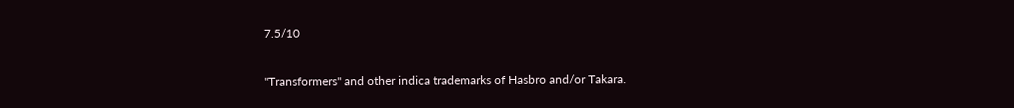7.5/10

"Transformers" and other indica trademarks of Hasbro and/or Takara.